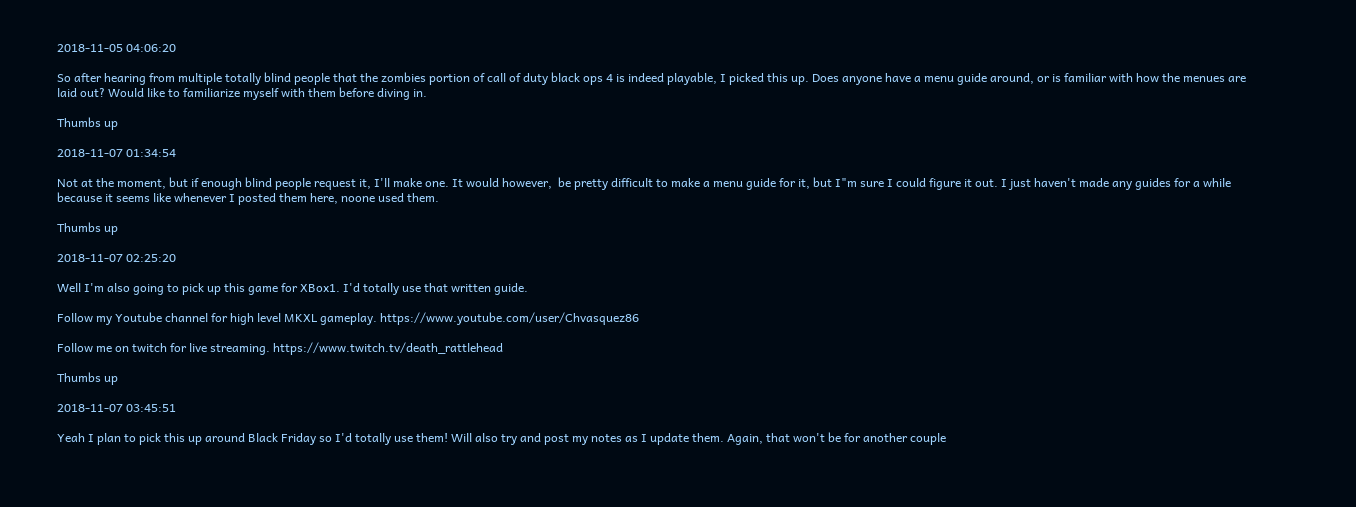2018-11-05 04:06:20

So after hearing from multiple totally blind people that the zombies portion of call of duty black ops 4 is indeed playable, I picked this up. Does anyone have a menu guide around, or is familiar with how the menues are laid out? Would like to familiarize myself with them before diving in.

Thumbs up

2018-11-07 01:34:54

Not at the moment, but if enough blind people request it, I'll make one. It would however,  be pretty difficult to make a menu guide for it, but I"m sure I could figure it out. I just haven't made any guides for a while because it seems like whenever I posted them here, noone used them.

Thumbs up

2018-11-07 02:25:20

Well I'm also going to pick up this game for XBox1. I'd totally use that written guide.

Follow my Youtube channel for high level MKXL gameplay. https://www.youtube.com/user/Chvasquez86

Follow me on twitch for live streaming. https://www.twitch.tv/death_rattlehead

Thumbs up

2018-11-07 03:45:51

Yeah I plan to pick this up around Black Friday so I'd totally use them! Will also try and post my notes as I update them. Again, that won't be for another couple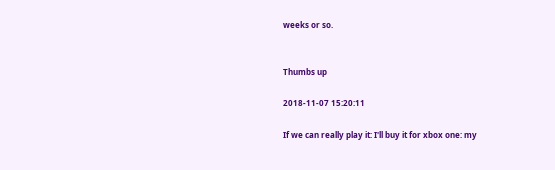weeks or so.


Thumbs up

2018-11-07 15:20:11

If we can really play it: I'll buy it for xbox one: my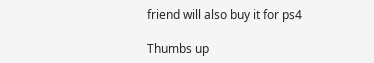friend will also buy it for ps4

Thumbs up